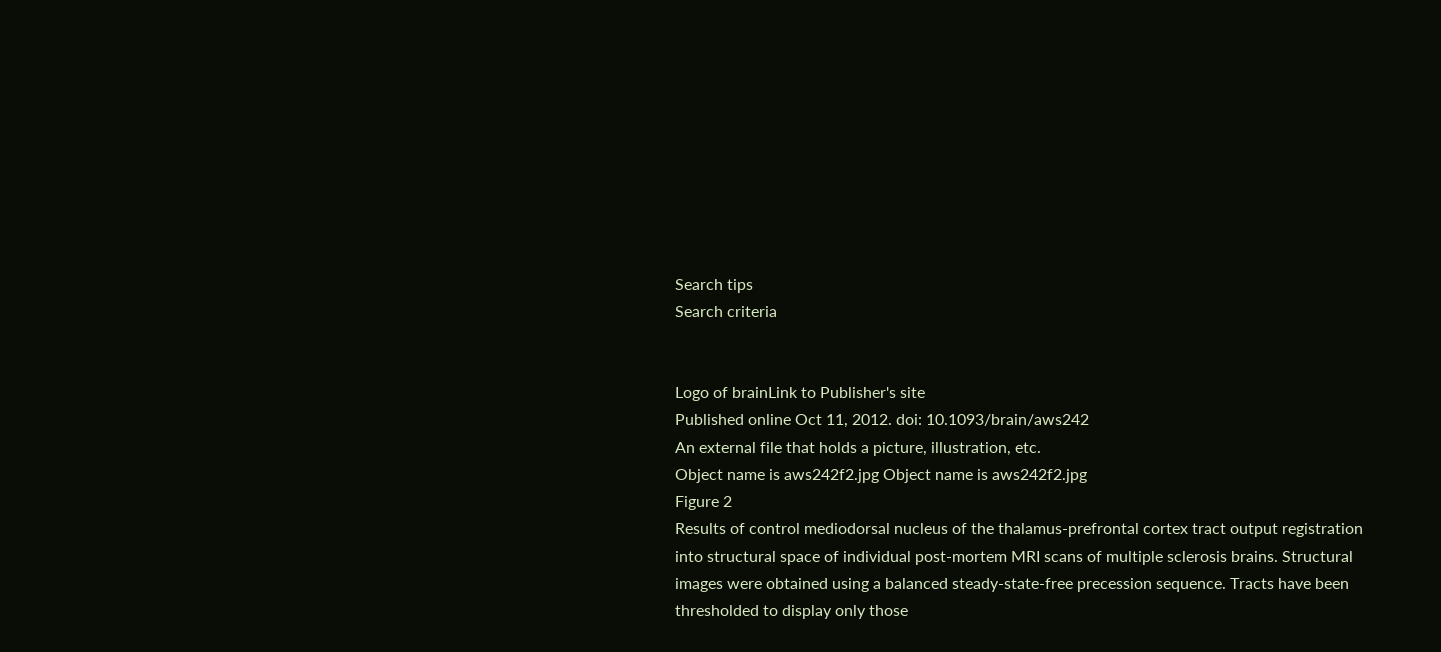Search tips
Search criteria


Logo of brainLink to Publisher's site
Published online Oct 11, 2012. doi: 10.1093/brain/aws242
An external file that holds a picture, illustration, etc.
Object name is aws242f2.jpg Object name is aws242f2.jpg
Figure 2
Results of control mediodorsal nucleus of the thalamus-prefrontal cortex tract output registration into structural space of individual post-mortem MRI scans of multiple sclerosis brains. Structural images were obtained using a balanced steady-state-free precession sequence. Tracts have been thresholded to display only those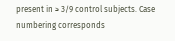present in ≥ 3/9 control subjects. Case numbering corresponds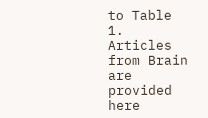to Table 1.
Articles from Brain are provided here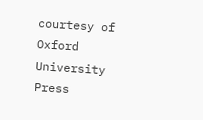courtesy of
Oxford University Press